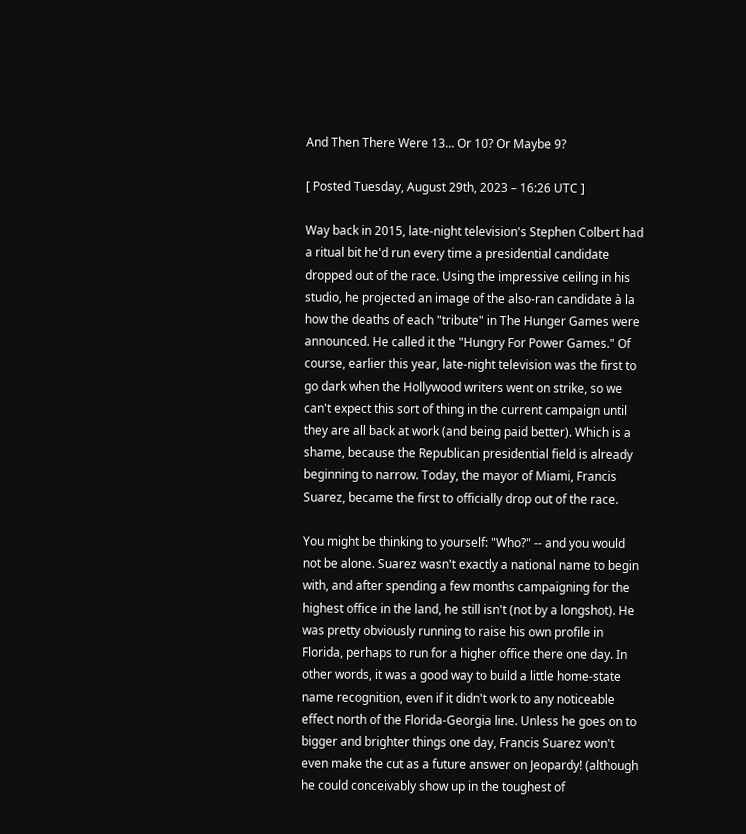And Then There Were 13... Or 10? Or Maybe 9?

[ Posted Tuesday, August 29th, 2023 – 16:26 UTC ]

Way back in 2015, late-night television's Stephen Colbert had a ritual bit he'd run every time a presidential candidate dropped out of the race. Using the impressive ceiling in his studio, he projected an image of the also-ran candidate à la how the deaths of each "tribute" in The Hunger Games were announced. He called it the "Hungry For Power Games." Of course, earlier this year, late-night television was the first to go dark when the Hollywood writers went on strike, so we can't expect this sort of thing in the current campaign until they are all back at work (and being paid better). Which is a shame, because the Republican presidential field is already beginning to narrow. Today, the mayor of Miami, Francis Suarez, became the first to officially drop out of the race.

You might be thinking to yourself: "Who?" -- and you would not be alone. Suarez wasn't exactly a national name to begin with, and after spending a few months campaigning for the highest office in the land, he still isn't (not by a longshot). He was pretty obviously running to raise his own profile in Florida, perhaps to run for a higher office there one day. In other words, it was a good way to build a little home-state name recognition, even if it didn't work to any noticeable effect north of the Florida-Georgia line. Unless he goes on to bigger and brighter things one day, Francis Suarez won't even make the cut as a future answer on Jeopardy! (although he could conceivably show up in the toughest of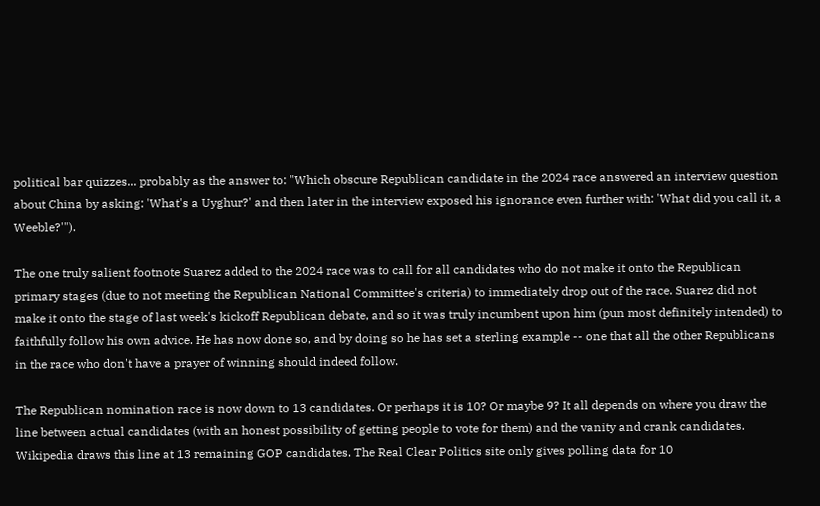political bar quizzes... probably as the answer to: "Which obscure Republican candidate in the 2024 race answered an interview question about China by asking: 'What's a Uyghur?' and then later in the interview exposed his ignorance even further with: 'What did you call it, a Weeble?'").

The one truly salient footnote Suarez added to the 2024 race was to call for all candidates who do not make it onto the Republican primary stages (due to not meeting the Republican National Committee's criteria) to immediately drop out of the race. Suarez did not make it onto the stage of last week's kickoff Republican debate, and so it was truly incumbent upon him (pun most definitely intended) to faithfully follow his own advice. He has now done so, and by doing so he has set a sterling example -- one that all the other Republicans in the race who don't have a prayer of winning should indeed follow.

The Republican nomination race is now down to 13 candidates. Or perhaps it is 10? Or maybe 9? It all depends on where you draw the line between actual candidates (with an honest possibility of getting people to vote for them) and the vanity and crank candidates. Wikipedia draws this line at 13 remaining GOP candidates. The Real Clear Politics site only gives polling data for 10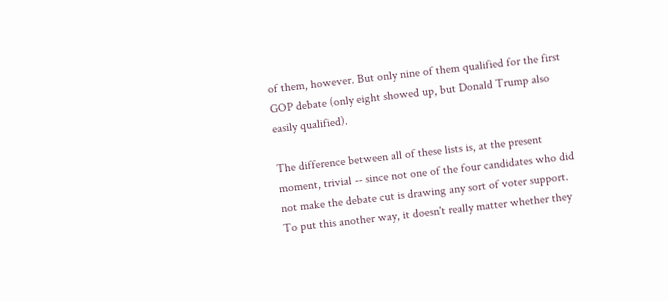of them, however. But only nine of them qualified for the first GOP debate (only eight showed up, but Donald Trump also easily qualified).

The difference between all of these lists is, at the present moment, trivial -- since not one of the four candidates who did not make the debate cut is drawing any sort of voter support. To put this another way, it doesn't really matter whether they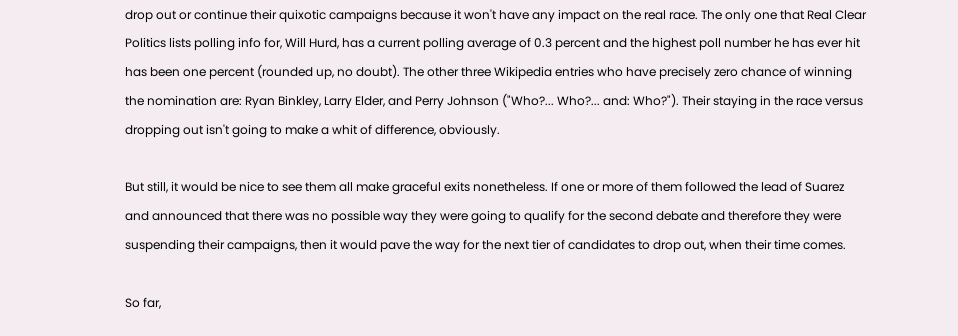drop out or continue their quixotic campaigns because it won't have any impact on the real race. The only one that Real Clear Politics lists polling info for, Will Hurd, has a current polling average of 0.3 percent and the highest poll number he has ever hit has been one percent (rounded up, no doubt). The other three Wikipedia entries who have precisely zero chance of winning the nomination are: Ryan Binkley, Larry Elder, and Perry Johnson ("Who?... Who?... and: Who?"). Their staying in the race versus dropping out isn't going to make a whit of difference, obviously.

But still, it would be nice to see them all make graceful exits nonetheless. If one or more of them followed the lead of Suarez and announced that there was no possible way they were going to qualify for the second debate and therefore they were suspending their campaigns, then it would pave the way for the next tier of candidates to drop out, when their time comes.

So far,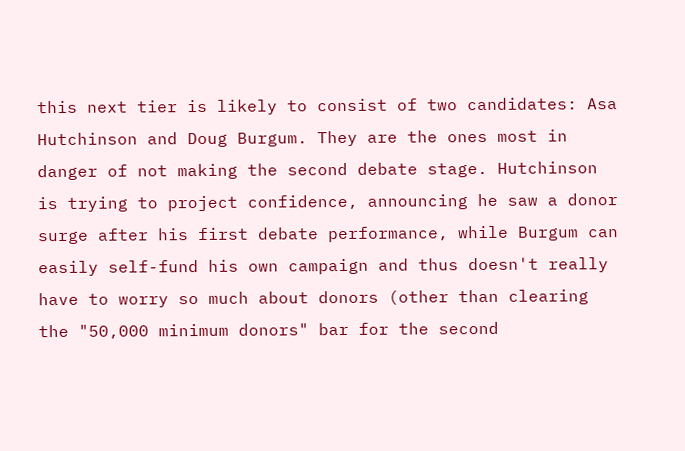this next tier is likely to consist of two candidates: Asa Hutchinson and Doug Burgum. They are the ones most in danger of not making the second debate stage. Hutchinson is trying to project confidence, announcing he saw a donor surge after his first debate performance, while Burgum can easily self-fund his own campaign and thus doesn't really have to worry so much about donors (other than clearing the "50,000 minimum donors" bar for the second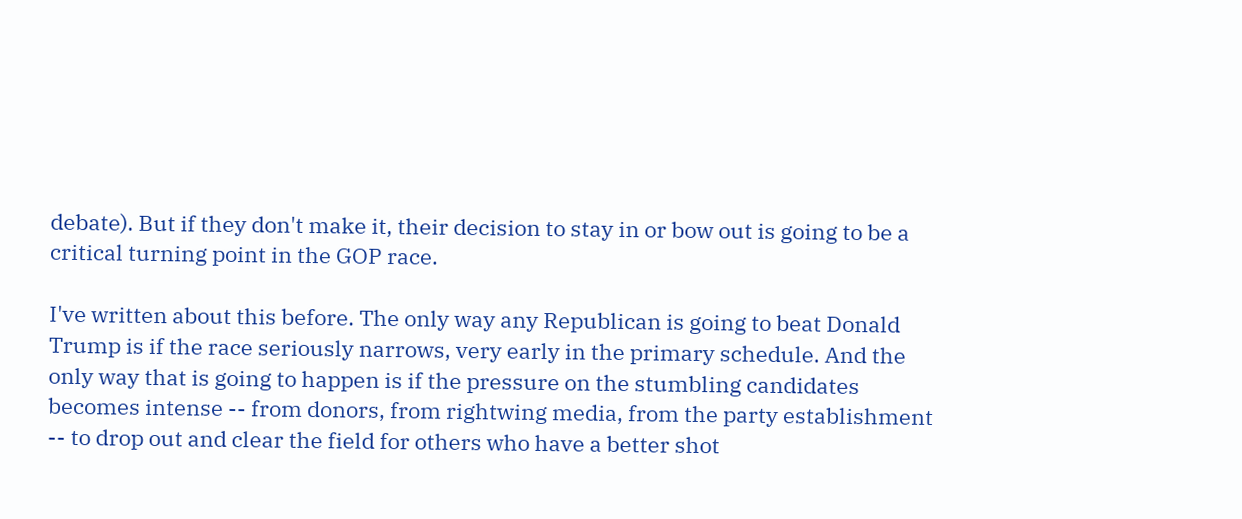debate). But if they don't make it, their decision to stay in or bow out is going to be a critical turning point in the GOP race.

I've written about this before. The only way any Republican is going to beat Donald Trump is if the race seriously narrows, very early in the primary schedule. And the only way that is going to happen is if the pressure on the stumbling candidates becomes intense -- from donors, from rightwing media, from the party establishment -- to drop out and clear the field for others who have a better shot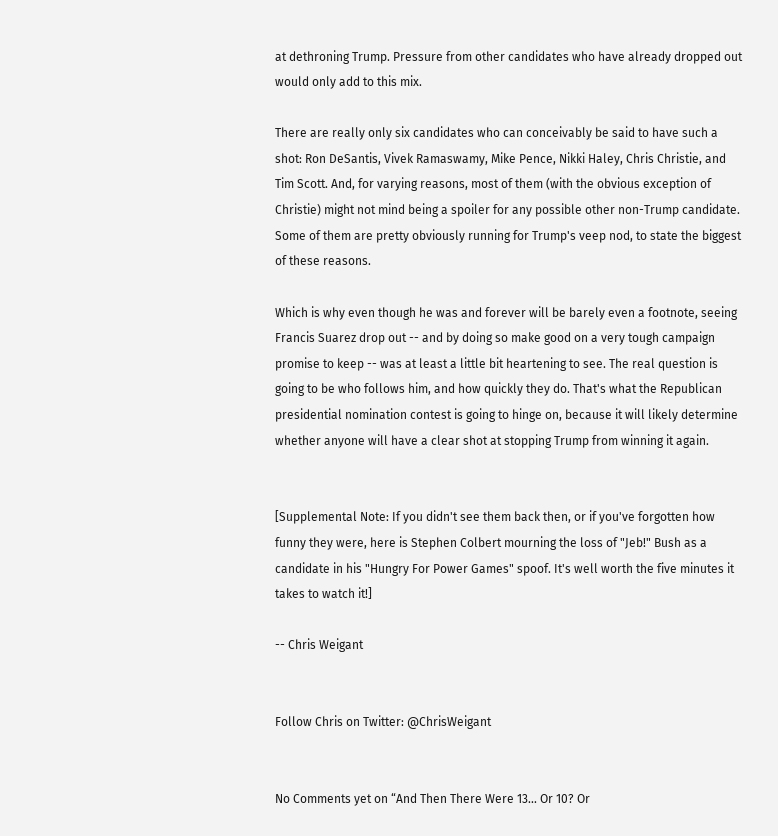at dethroning Trump. Pressure from other candidates who have already dropped out would only add to this mix.

There are really only six candidates who can conceivably be said to have such a shot: Ron DeSantis, Vivek Ramaswamy, Mike Pence, Nikki Haley, Chris Christie, and Tim Scott. And, for varying reasons, most of them (with the obvious exception of Christie) might not mind being a spoiler for any possible other non-Trump candidate. Some of them are pretty obviously running for Trump's veep nod, to state the biggest of these reasons.

Which is why even though he was and forever will be barely even a footnote, seeing Francis Suarez drop out -- and by doing so make good on a very tough campaign promise to keep -- was at least a little bit heartening to see. The real question is going to be who follows him, and how quickly they do. That's what the Republican presidential nomination contest is going to hinge on, because it will likely determine whether anyone will have a clear shot at stopping Trump from winning it again.


[Supplemental Note: If you didn't see them back then, or if you've forgotten how funny they were, here is Stephen Colbert mourning the loss of "Jeb!" Bush as a candidate in his "Hungry For Power Games" spoof. It's well worth the five minutes it takes to watch it!]

-- Chris Weigant


Follow Chris on Twitter: @ChrisWeigant


No Comments yet on “And Then There Were 13... Or 10? Or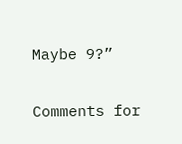Maybe 9?”

Comments for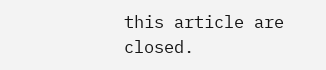this article are closed.